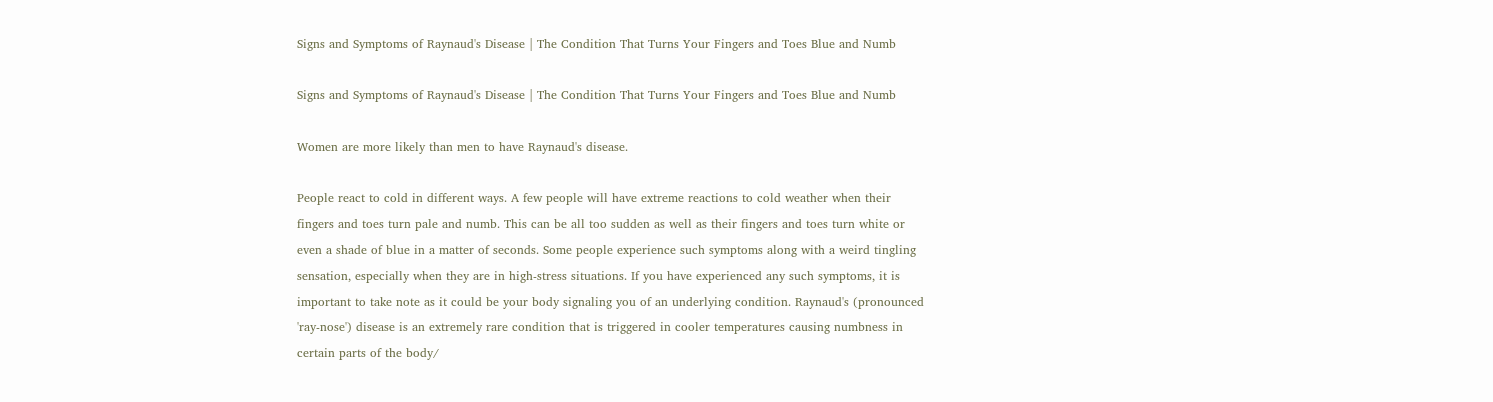Signs and Symptoms of Raynaud's Disease | The Condition That Turns Your Fingers and Toes Blue and Numb

Signs and Symptoms of Raynaud's Disease | The Condition That Turns Your Fingers and Toes Blue and Numb

Women are more likely than men to have Raynaud's disease.

People react to cold in different ways. A few people will have extreme reactions to cold weather when their fingers and toes turn pale and numb. This can be all too sudden as well as their fingers and toes turn white or even a shade of blue in a matter of seconds. Some people experience such symptoms along with a weird tingling sensation, especially when they are in high-stress situations. If you have experienced any such symptoms, it is important to take note as it could be your body signaling you of an underlying condition. Raynaud's (pronounced 'ray-nose') disease is an extremely rare condition that is triggered in cooler temperatures causing numbness in certain parts of the body/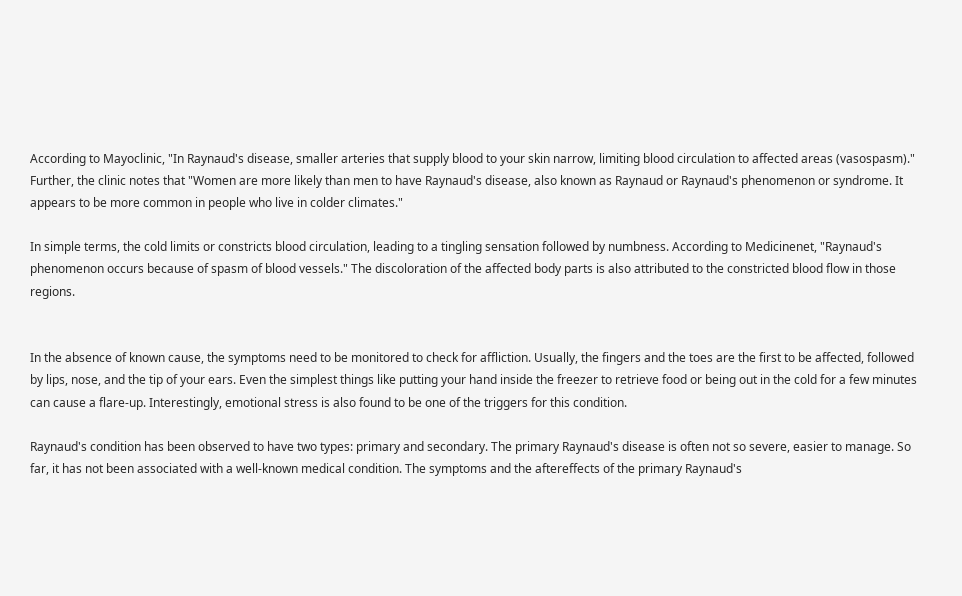According to Mayoclinic, "In Raynaud's disease, smaller arteries that supply blood to your skin narrow, limiting blood circulation to affected areas (vasospasm)." Further, the clinic notes that "Women are more likely than men to have Raynaud's disease, also known as Raynaud or Raynaud's phenomenon or syndrome. It appears to be more common in people who live in colder climates."

In simple terms, the cold limits or constricts blood circulation, leading to a tingling sensation followed by numbness. According to Medicinenet, "Raynaud's phenomenon occurs because of spasm of blood vessels." The discoloration of the affected body parts is also attributed to the constricted blood flow in those regions.


In the absence of known cause, the symptoms need to be monitored to check for affliction. Usually, the fingers and the toes are the first to be affected, followed by lips, nose, and the tip of your ears. Even the simplest things like putting your hand inside the freezer to retrieve food or being out in the cold for a few minutes can cause a flare-up. Interestingly, emotional stress is also found to be one of the triggers for this condition.

Raynaud's condition has been observed to have two types: primary and secondary. The primary Raynaud's disease is often not so severe, easier to manage. So far, it has not been associated with a well-known medical condition. The symptoms and the aftereffects of the primary Raynaud's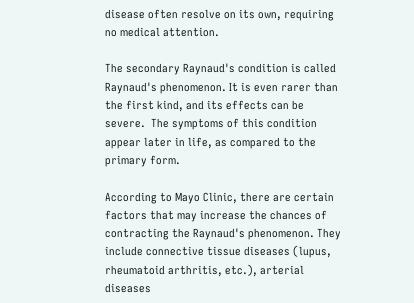disease often resolve on its own, requiring no medical attention.

The secondary Raynaud's condition is called Raynaud's phenomenon. It is even rarer than the first kind, and its effects can be severe.  The symptoms of this condition appear later in life, as compared to the primary form.

According to Mayo Clinic, there are certain factors that may increase the chances of contracting the Raynaud's phenomenon. They include connective tissue diseases (lupus, rheumatoid arthritis, etc.), arterial diseases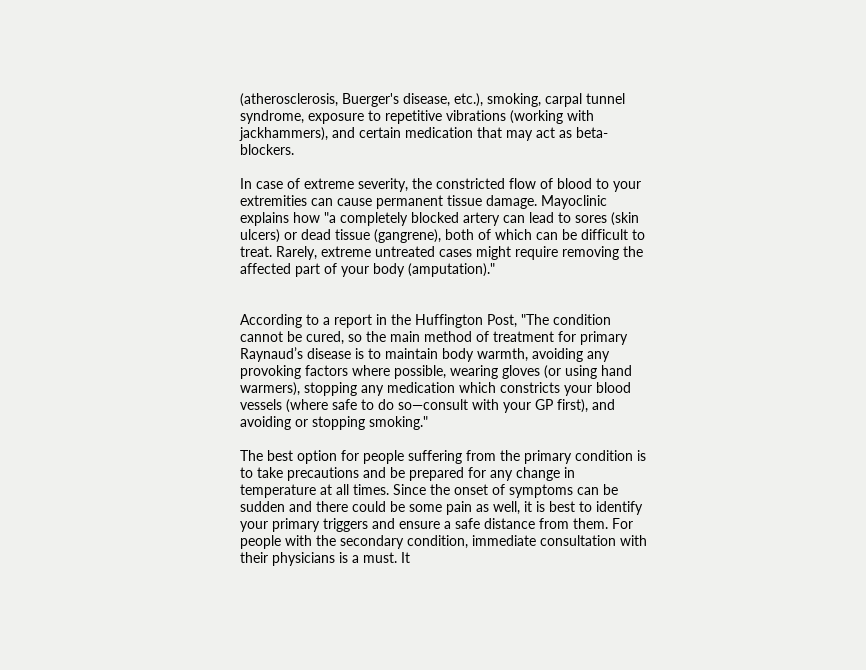(atherosclerosis, Buerger's disease, etc.), smoking, carpal tunnel syndrome, exposure to repetitive vibrations (working with jackhammers), and certain medication that may act as beta-blockers.

In case of extreme severity, the constricted flow of blood to your extremities can cause permanent tissue damage. Mayoclinic explains how "a completely blocked artery can lead to sores (skin ulcers) or dead tissue (gangrene), both of which can be difficult to treat. Rarely, extreme untreated cases might require removing the affected part of your body (amputation)."


According to a report in the Huffington Post, "The condition cannot be cured, so the main method of treatment for primary Raynaud’s disease is to maintain body warmth, avoiding any provoking factors where possible, wearing gloves (or using hand warmers), stopping any medication which constricts your blood vessels (where safe to do so—consult with your GP first), and avoiding or stopping smoking."

The best option for people suffering from the primary condition is to take precautions and be prepared for any change in temperature at all times. Since the onset of symptoms can be sudden and there could be some pain as well, it is best to identify your primary triggers and ensure a safe distance from them. For people with the secondary condition, immediate consultation with their physicians is a must. It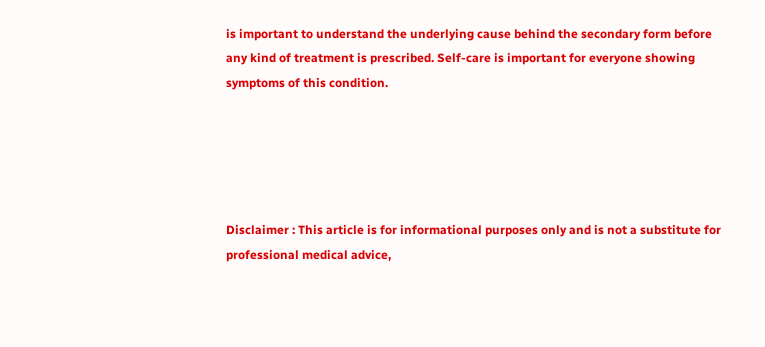is important to understand the underlying cause behind the secondary form before any kind of treatment is prescribed. Self-care is important for everyone showing symptoms of this condition.





Disclaimer : This article is for informational purposes only and is not a substitute for professional medical advice,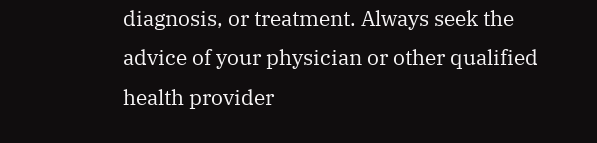diagnosis, or treatment. Always seek the advice of your physician or other qualified health provider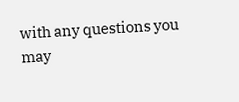with any questions you may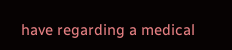have regarding a medical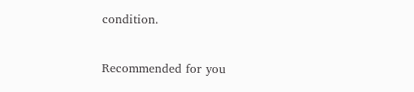condition.

Recommended for you